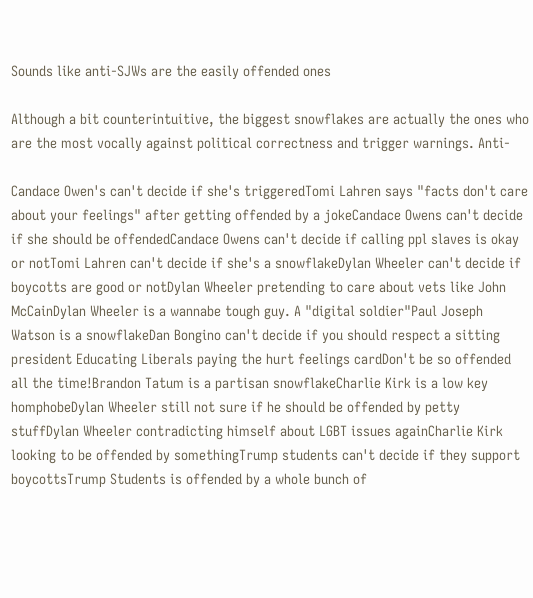Sounds like anti-SJWs are the easily offended ones

Although a bit counterintuitive, the biggest snowflakes are actually the ones who are the most vocally against political correctness and trigger warnings. Anti-

Candace Owen's can't decide if she's triggeredTomi Lahren says "facts don't care about your feelings" after getting offended by a jokeCandace Owens can't decide if she should be offendedCandace Owens can't decide if calling ppl slaves is okay or notTomi Lahren can't decide if she's a snowflakeDylan Wheeler can't decide if boycotts are good or notDylan Wheeler pretending to care about vets like John McCainDylan Wheeler is a wannabe tough guy. A "digital soldier"Paul Joseph Watson is a snowflakeDan Bongino can't decide if you should respect a sitting president Educating Liberals paying the hurt feelings cardDon't be so offended all the time!Brandon Tatum is a partisan snowflakeCharlie Kirk is a low key homphobeDylan Wheeler still not sure if he should be offended by petty stuffDylan Wheeler contradicting himself about LGBT issues againCharlie Kirk looking to be offended by somethingTrump students can't decide if they support boycottsTrump Students is offended by a whole bunch of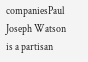companiesPaul Joseph Watson is a partisan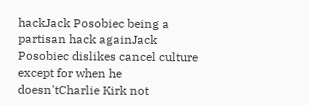hackJack Posobiec being a partisan hack againJack Posobiec dislikes cancel culture except for when he doesn'tCharlie Kirk not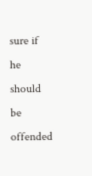sure if he should be offended